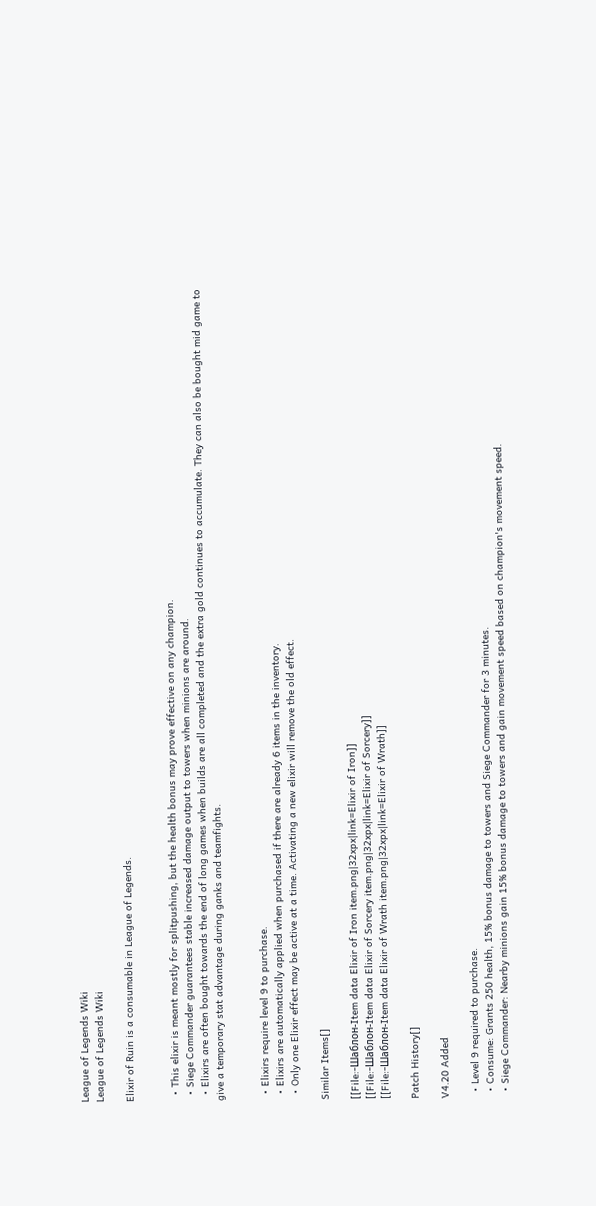League of Legends Wiki
League of Legends Wiki

Elixir of Ruin is a consumable in League of Legends.


  • This elixir is meant mostly for splitpushing, but the health bonus may prove effective on any champion.
  • Siege Commander guarantees stable increased damage output to towers when minions are around.
  • Elixirs are often bought towards the end of long games when builds are all completed and the extra gold continues to accumulate. They can also be bought mid game to give a temporary stat advantage during ganks and teamfights.


  • Elixirs require level 9 to purchase.
  • Elixirs are automatically applied when purchased if there are already 6 items in the inventory.
  • Only one Elixir effect may be active at a time. Activating a new elixir will remove the old effect.

Similar Items[]

[[File:-Шаблон-Item data Elixir of Iron item.png|32xpx|link=Elixir of Iron]]
[[File:-Шаблон-Item data Elixir of Sorcery item.png|32xpx|link=Elixir of Sorcery]]
[[File:-Шаблон-Item data Elixir of Wrath item.png|32xpx|link=Elixir of Wrath]]

Patch History[]

V4.20 Added

  • Level 9 required to purchase.
  • Consume: Grants 250 health, 15% bonus damage to towers and Siege Commander for 3 minutes.
  • Siege Commander: Nearby minions gain 15% bonus damage to towers and gain movement speed based on champion's movement speed.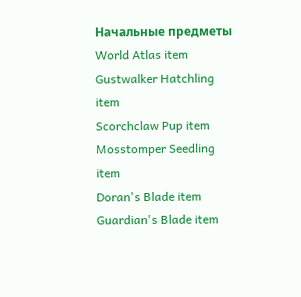Начальные предметы
World Atlas item
Gustwalker Hatchling item
Scorchclaw Pup item
Mosstomper Seedling item
Doran's Blade item
Guardian's Blade item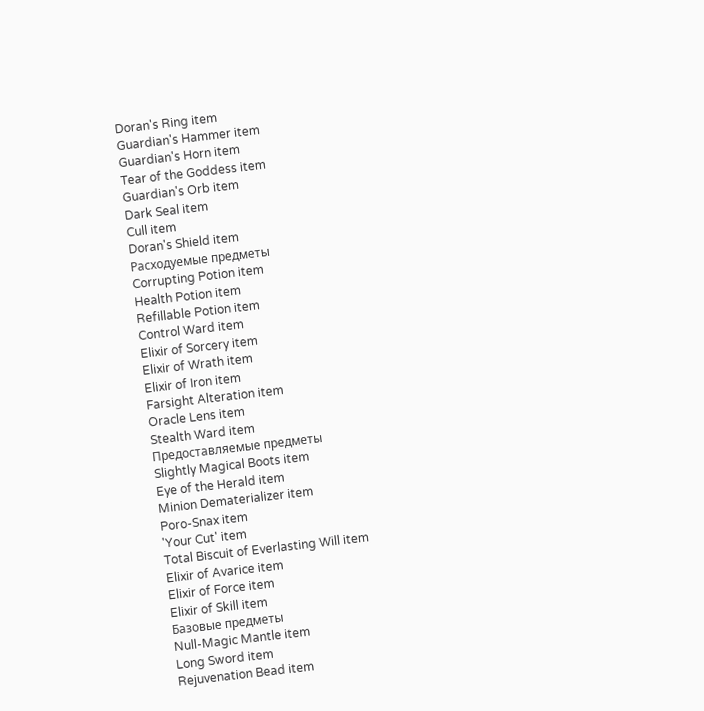Doran's Ring item
Guardian's Hammer item
Guardian's Horn item
Tear of the Goddess item
Guardian's Orb item
Dark Seal item
Cull item
Doran's Shield item
Расходуемые предметы
Corrupting Potion item
Health Potion item
Refillable Potion item
Control Ward item
Elixir of Sorcery item
Elixir of Wrath item
Elixir of Iron item
Farsight Alteration item
Oracle Lens item
Stealth Ward item
Предоставляемые предметы
Slightly Magical Boots item
Eye of the Herald item
Minion Dematerializer item
Poro-Snax item
'Your Cut' item
Total Biscuit of Everlasting Will item
Elixir of Avarice item
Elixir of Force item
Elixir of Skill item
Базовые предметы
Null-Magic Mantle item
Long Sword item
Rejuvenation Bead item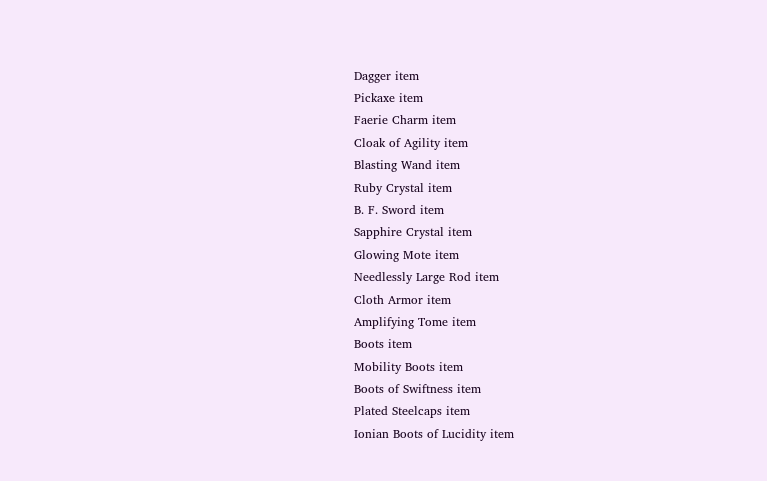Dagger item
Pickaxe item
Faerie Charm item
Cloak of Agility item
Blasting Wand item
Ruby Crystal item
B. F. Sword item
Sapphire Crystal item
Glowing Mote item
Needlessly Large Rod item
Cloth Armor item
Amplifying Tome item
Boots item
Mobility Boots item
Boots of Swiftness item
Plated Steelcaps item
Ionian Boots of Lucidity item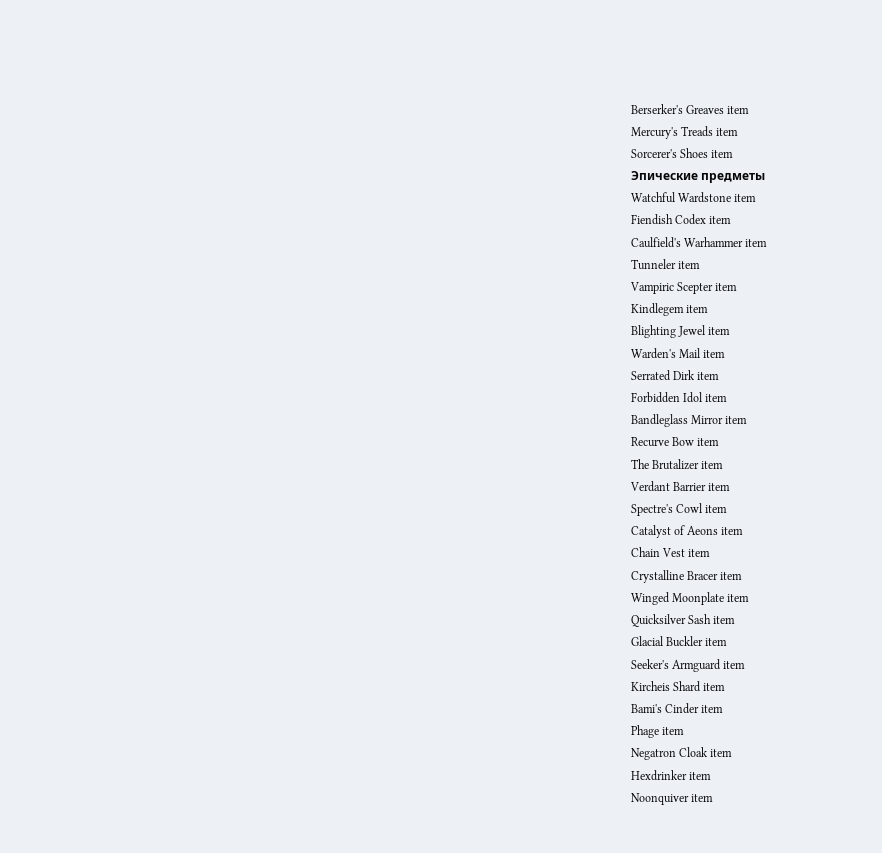Berserker's Greaves item
Mercury's Treads item
Sorcerer's Shoes item
Эпические предметы
Watchful Wardstone item
Fiendish Codex item
Caulfield's Warhammer item
Tunneler item
Vampiric Scepter item
Kindlegem item
Blighting Jewel item
Warden's Mail item
Serrated Dirk item
Forbidden Idol item
Bandleglass Mirror item
Recurve Bow item
The Brutalizer item
Verdant Barrier item
Spectre's Cowl item
Catalyst of Aeons item
Chain Vest item
Crystalline Bracer item
Winged Moonplate item
Quicksilver Sash item
Glacial Buckler item
Seeker's Armguard item
Kircheis Shard item
Bami's Cinder item
Phage item
Negatron Cloak item
Hexdrinker item
Noonquiver item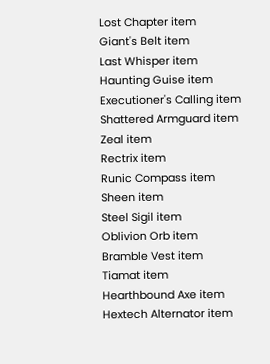Lost Chapter item
Giant's Belt item
Last Whisper item
Haunting Guise item
Executioner's Calling item
Shattered Armguard item
Zeal item
Rectrix item
Runic Compass item
Sheen item
Steel Sigil item
Oblivion Orb item
Bramble Vest item
Tiamat item
Hearthbound Axe item
Hextech Alternator item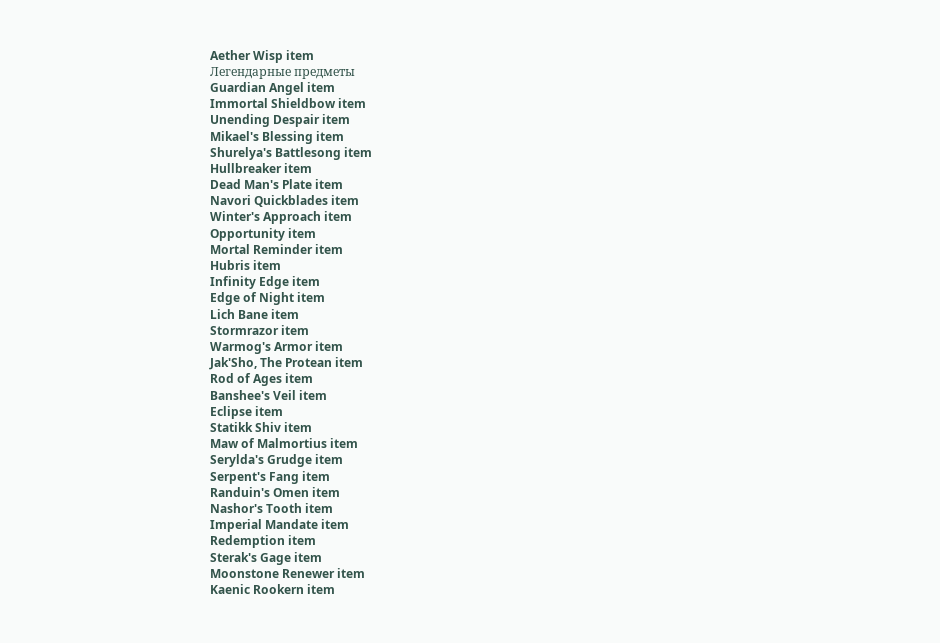Aether Wisp item
Легендарные предметы
Guardian Angel item
Immortal Shieldbow item
Unending Despair item
Mikael's Blessing item
Shurelya's Battlesong item
Hullbreaker item
Dead Man's Plate item
Navori Quickblades item
Winter's Approach item
Opportunity item
Mortal Reminder item
Hubris item
Infinity Edge item
Edge of Night item
Lich Bane item
Stormrazor item
Warmog's Armor item
Jak'Sho, The Protean item
Rod of Ages item
Banshee's Veil item
Eclipse item
Statikk Shiv item
Maw of Malmortius item
Serylda's Grudge item
Serpent's Fang item
Randuin's Omen item
Nashor's Tooth item
Imperial Mandate item
Redemption item
Sterak's Gage item
Moonstone Renewer item
Kaenic Rookern item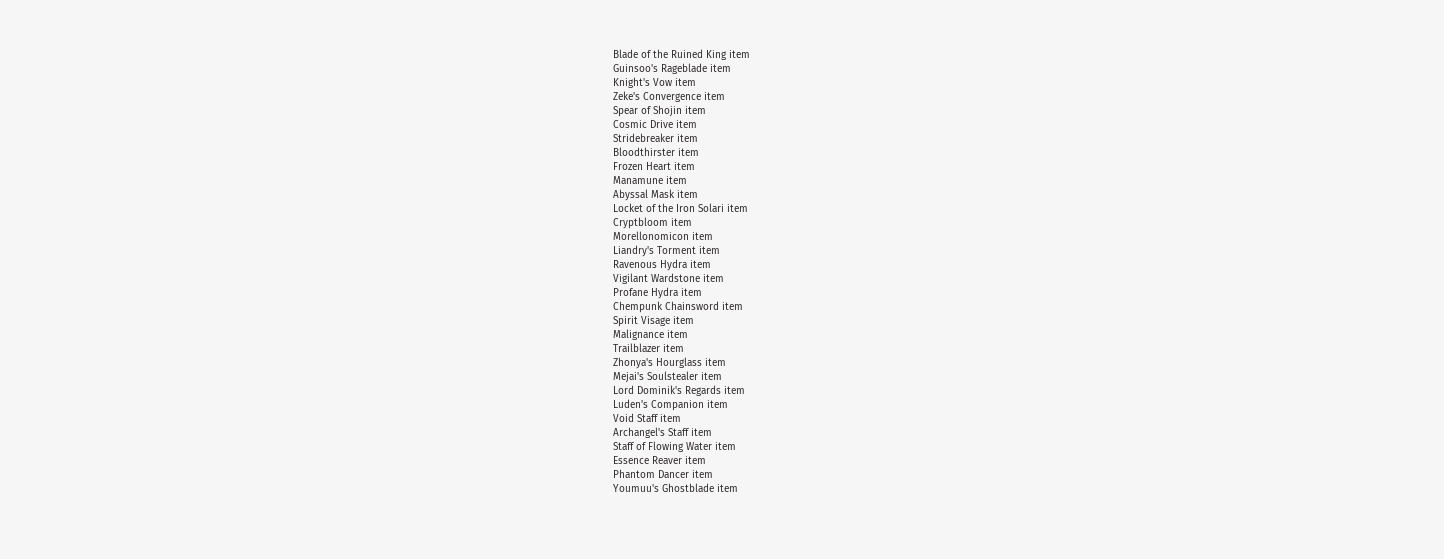Blade of the Ruined King item
Guinsoo's Rageblade item
Knight's Vow item
Zeke's Convergence item
Spear of Shojin item
Cosmic Drive item
Stridebreaker item
Bloodthirster item
Frozen Heart item
Manamune item
Abyssal Mask item
Locket of the Iron Solari item
Cryptbloom item
Morellonomicon item
Liandry's Torment item
Ravenous Hydra item
Vigilant Wardstone item
Profane Hydra item
Chempunk Chainsword item
Spirit Visage item
Malignance item
Trailblazer item
Zhonya's Hourglass item
Mejai's Soulstealer item
Lord Dominik's Regards item
Luden's Companion item
Void Staff item
Archangel's Staff item
Staff of Flowing Water item
Essence Reaver item
Phantom Dancer item
Youmuu's Ghostblade item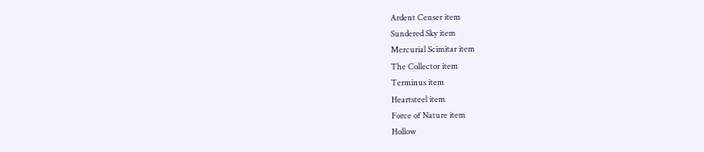Ardent Censer item
Sundered Sky item
Mercurial Scimitar item
The Collector item
Terminus item
Heartsteel item
Force of Nature item
Hollow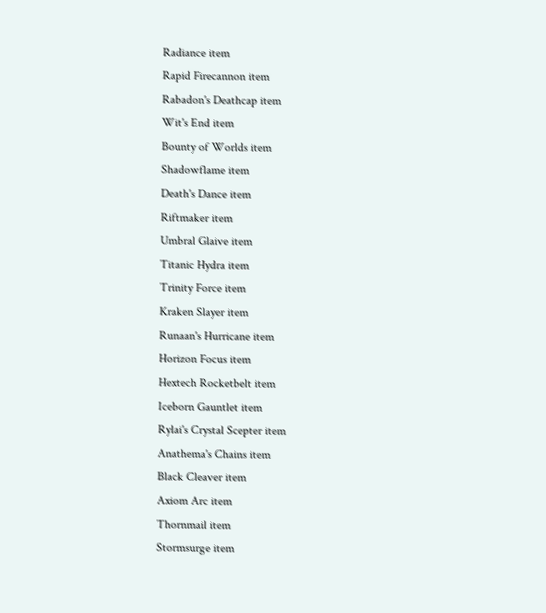Radiance item
Rapid Firecannon item
Rabadon's Deathcap item
Wit's End item
Bounty of Worlds item
Shadowflame item
Death's Dance item
Riftmaker item
Umbral Glaive item
Titanic Hydra item
Trinity Force item
Kraken Slayer item
Runaan's Hurricane item
Horizon Focus item
Hextech Rocketbelt item
Iceborn Gauntlet item
Rylai's Crystal Scepter item
Anathema's Chains item
Black Cleaver item
Axiom Arc item
Thornmail item
Stormsurge item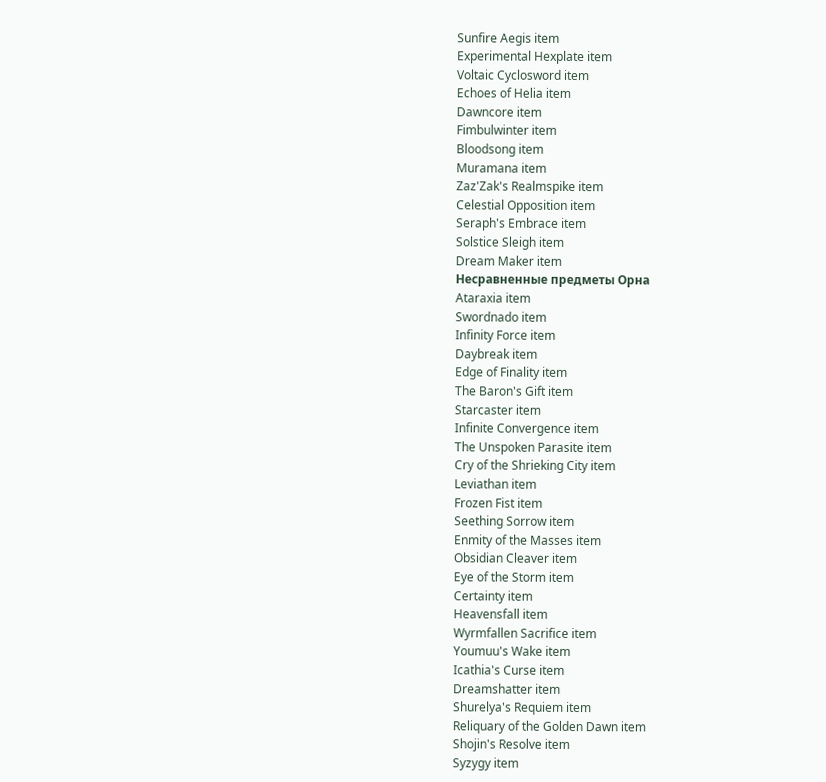Sunfire Aegis item
Experimental Hexplate item
Voltaic Cyclosword item
Echoes of Helia item
Dawncore item
Fimbulwinter item
Bloodsong item
Muramana item
Zaz'Zak's Realmspike item
Celestial Opposition item
Seraph's Embrace item
Solstice Sleigh item
Dream Maker item
Несравненные предметы Орна
Ataraxia item
Swordnado item
Infinity Force item
Daybreak item
Edge of Finality item
The Baron's Gift item
Starcaster item
Infinite Convergence item
The Unspoken Parasite item
Cry of the Shrieking City item
Leviathan item
Frozen Fist item
Seething Sorrow item
Enmity of the Masses item
Obsidian Cleaver item
Eye of the Storm item
Certainty item
Heavensfall item
Wyrmfallen Sacrifice item
Youmuu's Wake item
Icathia's Curse item
Dreamshatter item
Shurelya's Requiem item
Reliquary of the Golden Dawn item
Shojin's Resolve item
Syzygy item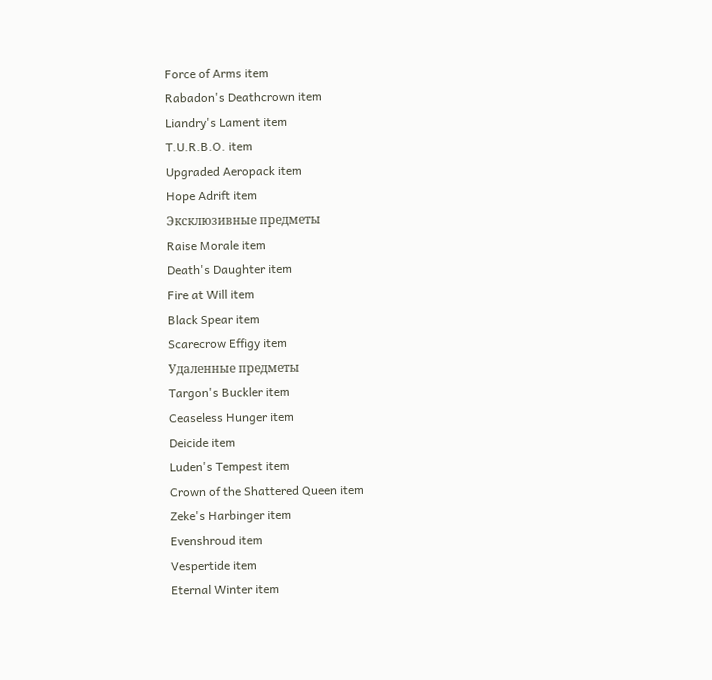Force of Arms item
Rabadon's Deathcrown item
Liandry's Lament item
T.U.R.B.O. item
Upgraded Aeropack item
Hope Adrift item
Эксклюзивные предметы
Raise Morale item
Death's Daughter item
Fire at Will item
Black Spear item
Scarecrow Effigy item
Удаленные предметы
Targon's Buckler item
Ceaseless Hunger item
Deicide item
Luden's Tempest item
Crown of the Shattered Queen item
Zeke's Harbinger item
Evenshroud item
Vespertide item
Eternal Winter item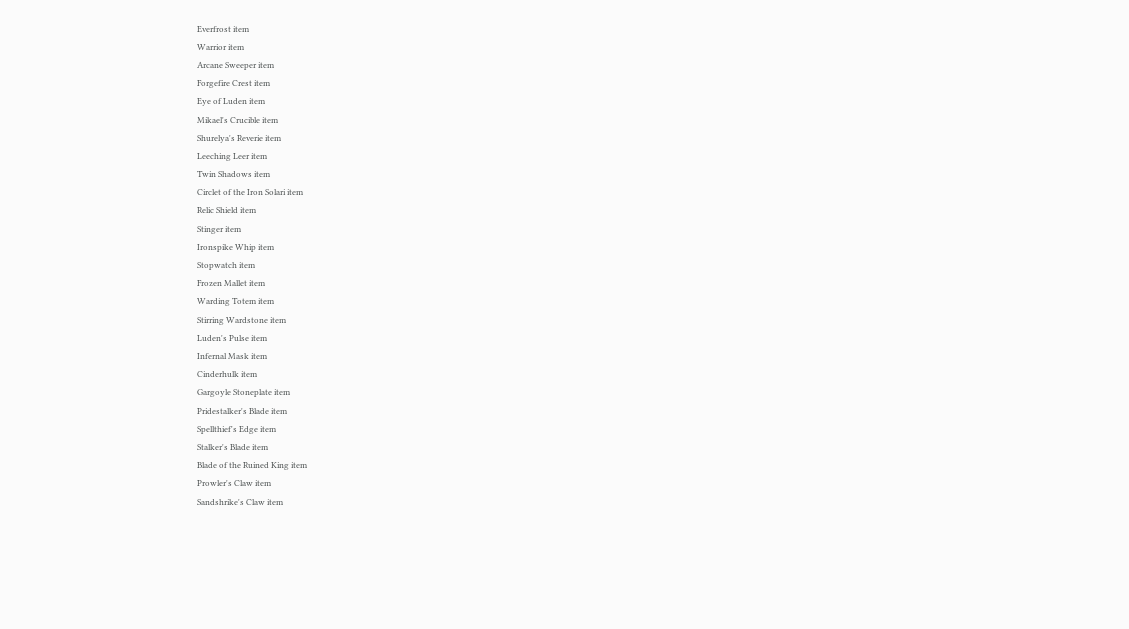Everfrost item
Warrior item
Arcane Sweeper item
Forgefire Crest item
Eye of Luden item
Mikael's Crucible item
Shurelya's Reverie item
Leeching Leer item
Twin Shadows item
Circlet of the Iron Solari item
Relic Shield item
Stinger item
Ironspike Whip item
Stopwatch item
Frozen Mallet item
Warding Totem item
Stirring Wardstone item
Luden's Pulse item
Infernal Mask item
Cinderhulk item
Gargoyle Stoneplate item
Pridestalker's Blade item
Spellthief's Edge item
Stalker's Blade item
Blade of the Ruined King item
Prowler's Claw item
Sandshrike's Claw item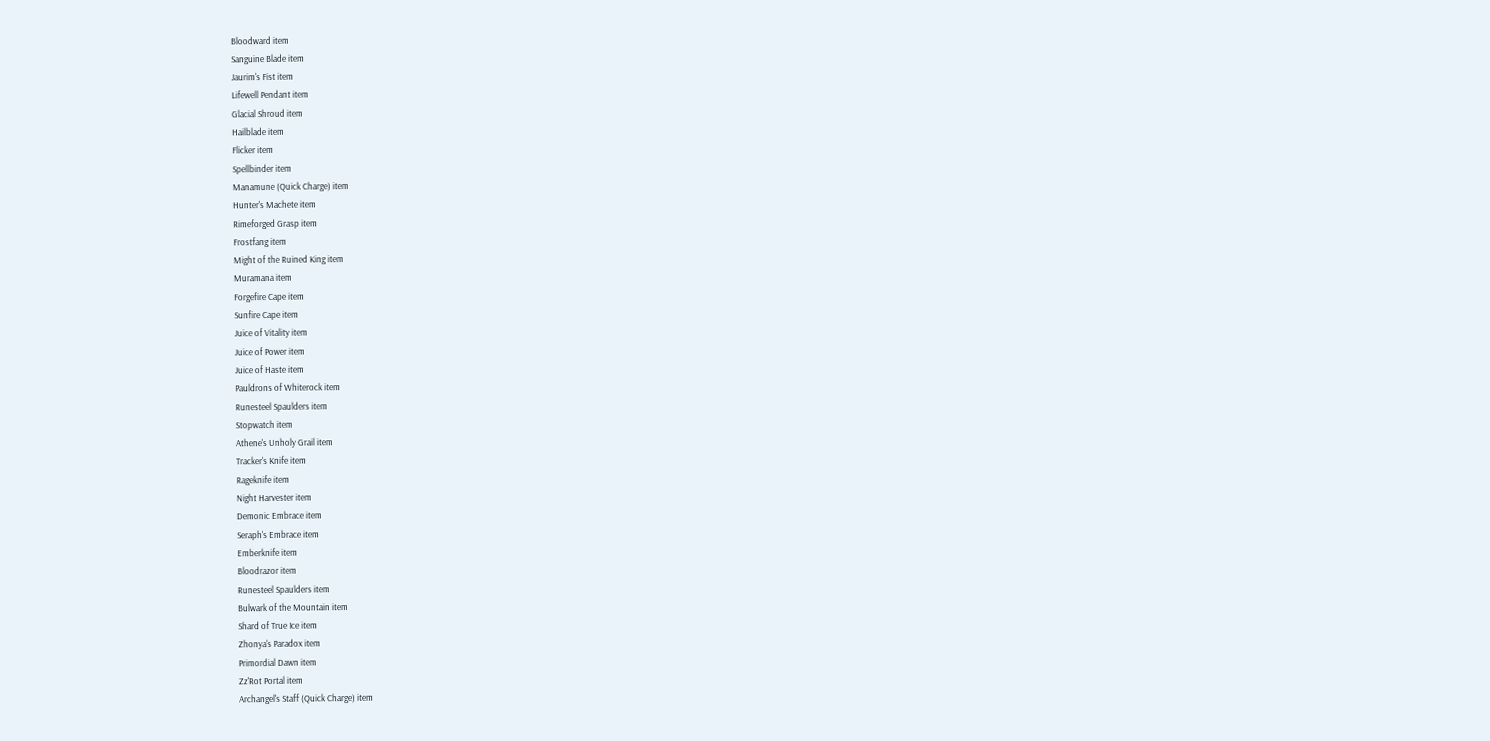Bloodward item
Sanguine Blade item
Jaurim's Fist item
Lifewell Pendant item
Glacial Shroud item
Hailblade item
Flicker item
Spellbinder item
Manamune (Quick Charge) item
Hunter's Machete item
Rimeforged Grasp item
Frostfang item
Might of the Ruined King item
Muramana item
Forgefire Cape item
Sunfire Cape item
Juice of Vitality item
Juice of Power item
Juice of Haste item
Pauldrons of Whiterock item
Runesteel Spaulders item
Stopwatch item
Athene's Unholy Grail item
Tracker's Knife item
Rageknife item
Night Harvester item
Demonic Embrace item
Seraph's Embrace item
Emberknife item
Bloodrazor item
Runesteel Spaulders item
Bulwark of the Mountain item
Shard of True Ice item
Zhonya's Paradox item
Primordial Dawn item
Zz'Rot Portal item
Archangel's Staff (Quick Charge) item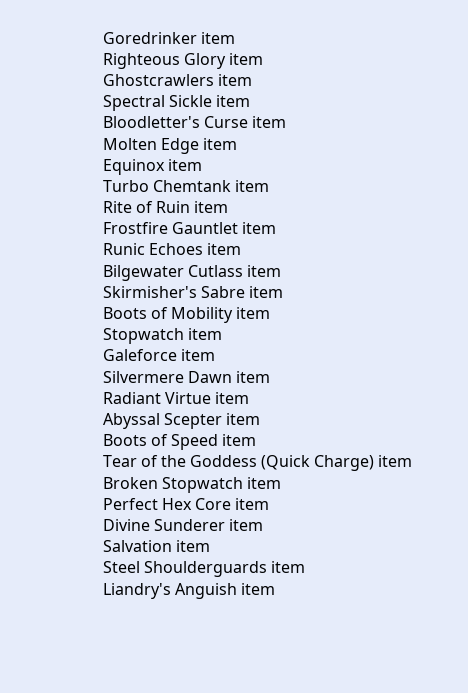Goredrinker item
Righteous Glory item
Ghostcrawlers item
Spectral Sickle item
Bloodletter's Curse item
Molten Edge item
Equinox item
Turbo Chemtank item
Rite of Ruin item
Frostfire Gauntlet item
Runic Echoes item
Bilgewater Cutlass item
Skirmisher's Sabre item
Boots of Mobility item
Stopwatch item
Galeforce item
Silvermere Dawn item
Radiant Virtue item
Abyssal Scepter item
Boots of Speed item
Tear of the Goddess (Quick Charge) item
Broken Stopwatch item
Perfect Hex Core item
Divine Sunderer item
Salvation item
Steel Shoulderguards item
Liandry's Anguish item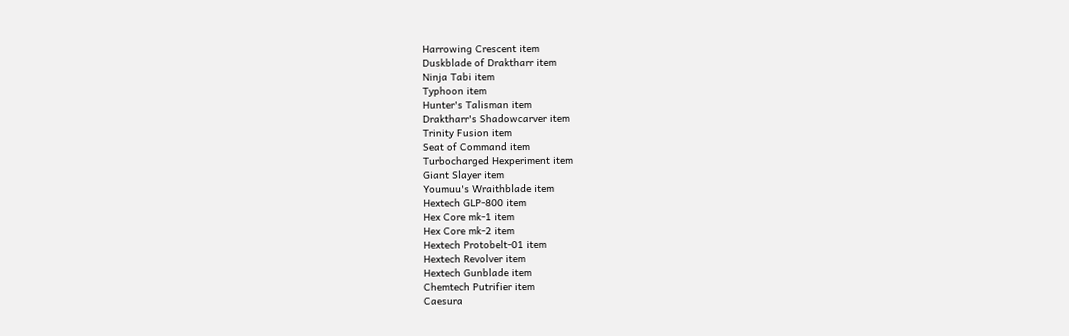Harrowing Crescent item
Duskblade of Draktharr item
Ninja Tabi item
Typhoon item
Hunter's Talisman item
Draktharr's Shadowcarver item
Trinity Fusion item
Seat of Command item
Turbocharged Hexperiment item
Giant Slayer item
Youmuu's Wraithblade item
Hextech GLP-800 item
Hex Core mk-1 item
Hex Core mk-2 item
Hextech Protobelt-01 item
Hextech Revolver item
Hextech Gunblade item
Chemtech Putrifier item
Caesura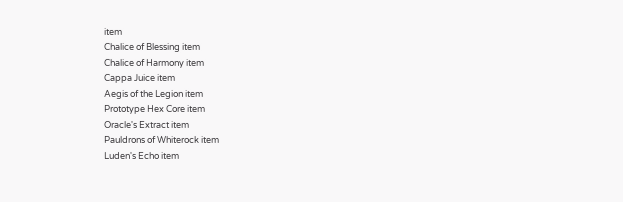item
Chalice of Blessing item
Chalice of Harmony item
Cappa Juice item
Aegis of the Legion item
Prototype Hex Core item
Oracle's Extract item
Pauldrons of Whiterock item
Luden's Echo item